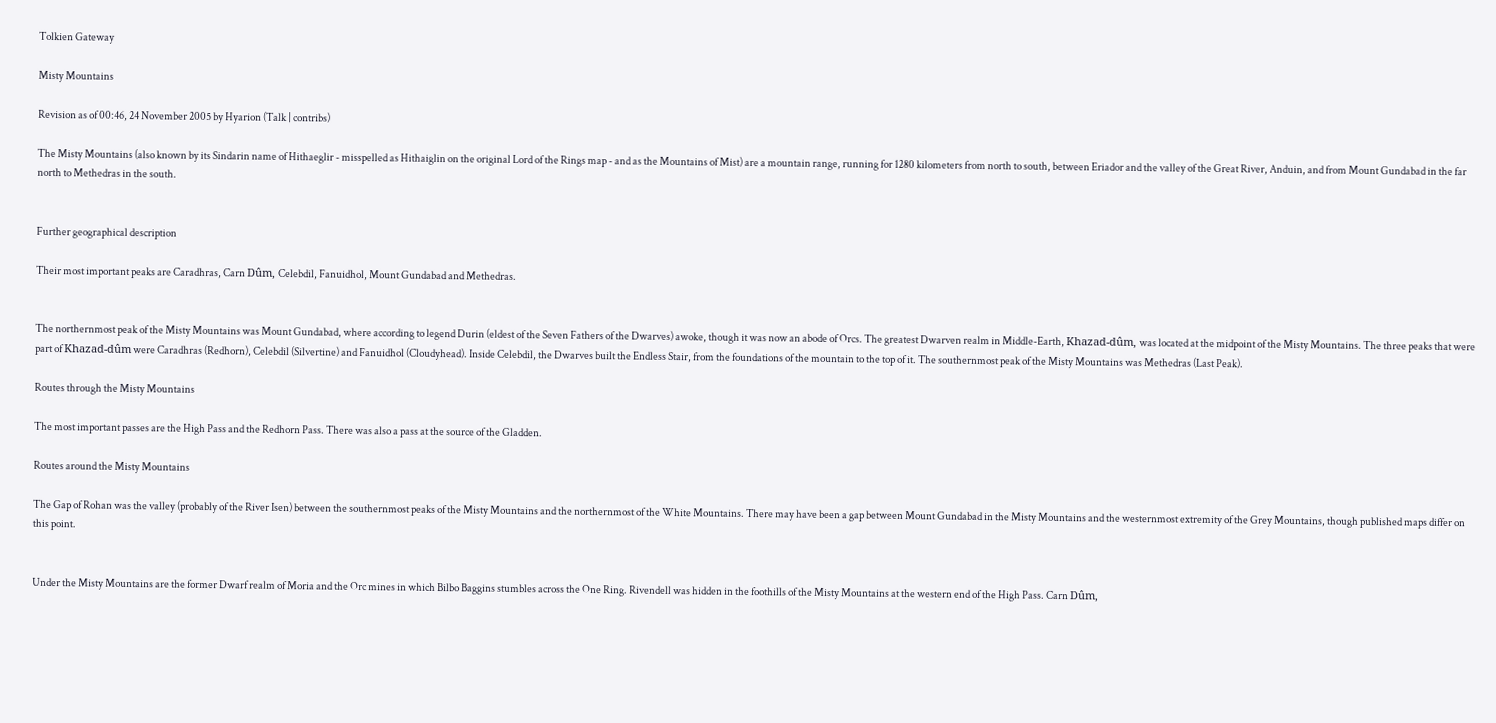Tolkien Gateway

Misty Mountains

Revision as of 00:46, 24 November 2005 by Hyarion (Talk | contribs)

The Misty Mountains (also known by its Sindarin name of Hithaeglir - misspelled as Hithaiglin on the original Lord of the Rings map - and as the Mountains of Mist) are a mountain range, running for 1280 kilometers from north to south, between Eriador and the valley of the Great River, Anduin, and from Mount Gundabad in the far north to Methedras in the south.


Further geographical description

Their most important peaks are Caradhras, Carn Dûm, Celebdil, Fanuidhol, Mount Gundabad and Methedras.


The northernmost peak of the Misty Mountains was Mount Gundabad, where according to legend Durin (eldest of the Seven Fathers of the Dwarves) awoke, though it was now an abode of Orcs. The greatest Dwarven realm in Middle-Earth, Khazad-dûm, was located at the midpoint of the Misty Mountains. The three peaks that were part of Khazad-dûm were Caradhras (Redhorn), Celebdil (Silvertine) and Fanuidhol (Cloudyhead). Inside Celebdil, the Dwarves built the Endless Stair, from the foundations of the mountain to the top of it. The southernmost peak of the Misty Mountains was Methedras (Last Peak).

Routes through the Misty Mountains

The most important passes are the High Pass and the Redhorn Pass. There was also a pass at the source of the Gladden.

Routes around the Misty Mountains

The Gap of Rohan was the valley (probably of the River Isen) between the southernmost peaks of the Misty Mountains and the northernmost of the White Mountains. There may have been a gap between Mount Gundabad in the Misty Mountains and the westernmost extremity of the Grey Mountains, though published maps differ on this point.


Under the Misty Mountains are the former Dwarf realm of Moria and the Orc mines in which Bilbo Baggins stumbles across the One Ring. Rivendell was hidden in the foothills of the Misty Mountains at the western end of the High Pass. Carn Dûm,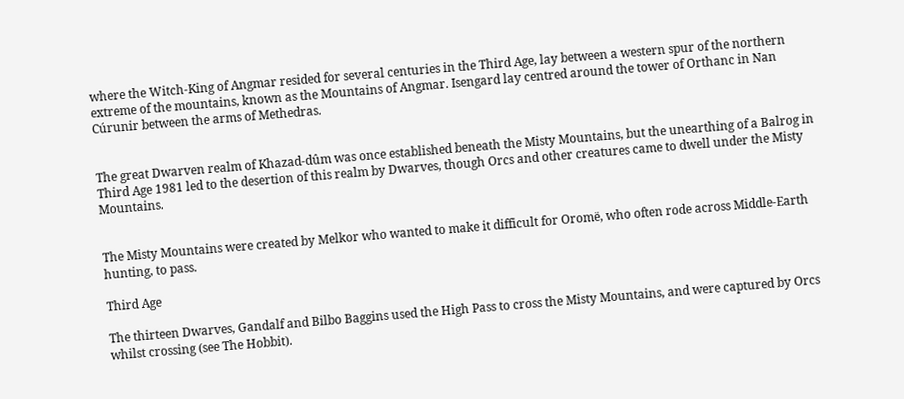where the Witch-King of Angmar resided for several centuries in the Third Age, lay between a western spur of the northern extreme of the mountains, known as the Mountains of Angmar. Isengard lay centred around the tower of Orthanc in Nan Cúrunir between the arms of Methedras.


The great Dwarven realm of Khazad-dûm was once established beneath the Misty Mountains, but the unearthing of a Balrog in Third Age 1981 led to the desertion of this realm by Dwarves, though Orcs and other creatures came to dwell under the Misty Mountains.


The Misty Mountains were created by Melkor who wanted to make it difficult for Oromë, who often rode across Middle-Earth hunting, to pass.

Third Age

The thirteen Dwarves, Gandalf and Bilbo Baggins used the High Pass to cross the Misty Mountains, and were captured by Orcs whilst crossing (see The Hobbit).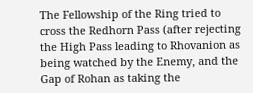The Fellowship of the Ring tried to cross the Redhorn Pass (after rejecting the High Pass leading to Rhovanion as being watched by the Enemy, and the Gap of Rohan as taking the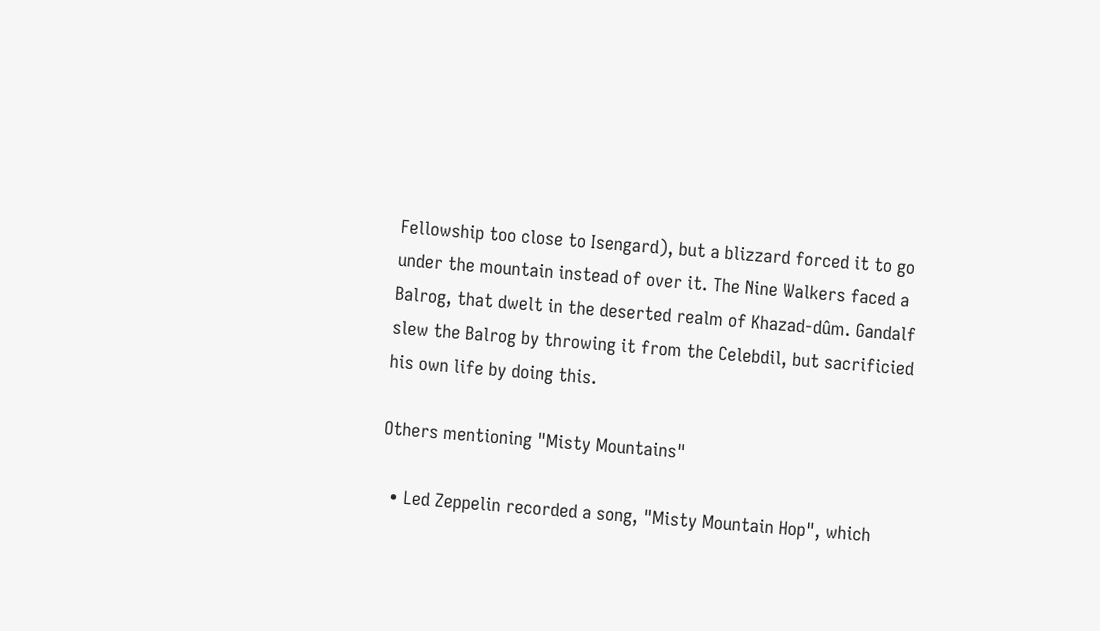Fellowship too close to Isengard), but a blizzard forced it to go under the mountain instead of over it. The Nine Walkers faced a Balrog, that dwelt in the deserted realm of Khazad-dûm. Gandalf slew the Balrog by throwing it from the Celebdil, but sacrificied his own life by doing this.

Others mentioning "Misty Mountains"

  • Led Zeppelin recorded a song, "Misty Mountain Hop", which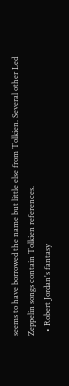seems to have borrowed the name but little else from Tolkien. Several other Led Zeppelin songs contain Tolkien references.
  • Robert Jordan's fantasy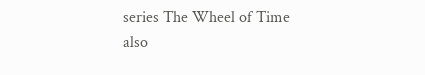series The Wheel of Time also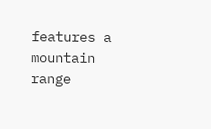features a mountain range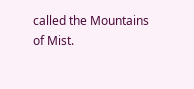called the Mountains of Mist.